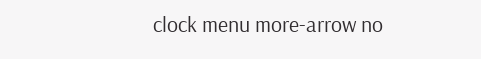clock menu more-arrow no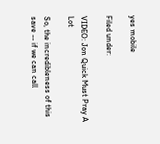yes mobile

Filed under:

VIDEO: Jon Quick Must Pray A Lot

So, the incredibleness of this save -- if we can call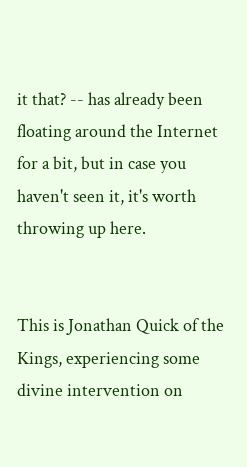it that? -- has already been floating around the Internet for a bit, but in case you haven't seen it, it's worth throwing up here.


This is Jonathan Quick of the Kings, experiencing some divine intervention on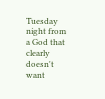Tuesday night from a God that clearly doesn't want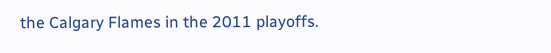the Calgary Flames in the 2011 playoffs.